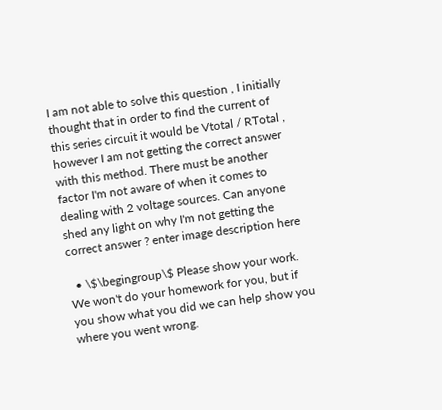I am not able to solve this question , I initially thought that in order to find the current of this series circuit it would be Vtotal / RTotal , however I am not getting the correct answer with this method. There must be another factor I'm not aware of when it comes to dealing with 2 voltage sources. Can anyone shed any light on why I'm not getting the correct answer ? enter image description here

  • \$\begingroup\$ Please show your work. We won't do your homework for you, but if you show what you did we can help show you where you went wrong.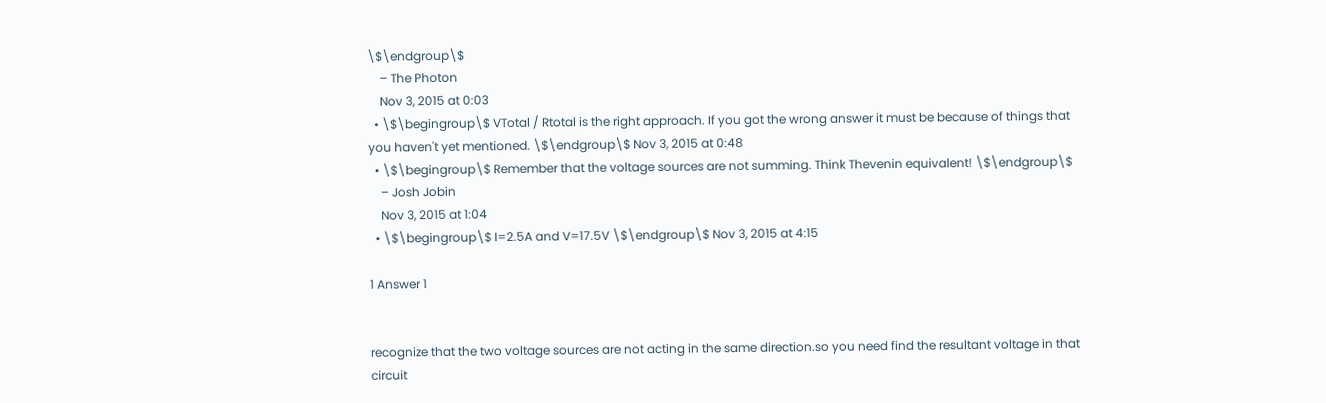\$\endgroup\$
    – The Photon
    Nov 3, 2015 at 0:03
  • \$\begingroup\$ VTotal / Rtotal is the right approach. If you got the wrong answer it must be because of things that you haven't yet mentioned. \$\endgroup\$ Nov 3, 2015 at 0:48
  • \$\begingroup\$ Remember that the voltage sources are not summing. Think Thevenin equivalent! \$\endgroup\$
    – Josh Jobin
    Nov 3, 2015 at 1:04
  • \$\begingroup\$ I=2.5A and V=17.5V \$\endgroup\$ Nov 3, 2015 at 4:15

1 Answer 1


recognize that the two voltage sources are not acting in the same direction.so you need find the resultant voltage in that circuit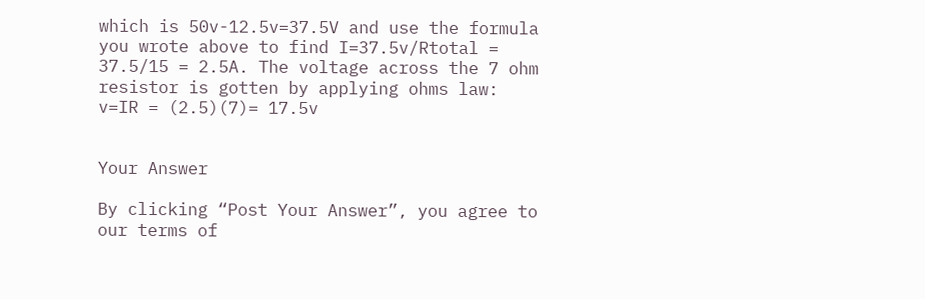which is 50v-12.5v=37.5V and use the formula you wrote above to find I=37.5v/Rtotal = 37.5/15 = 2.5A. The voltage across the 7 ohm resistor is gotten by applying ohms law: v=IR = (2.5)(7)= 17.5v


Your Answer

By clicking “Post Your Answer”, you agree to our terms of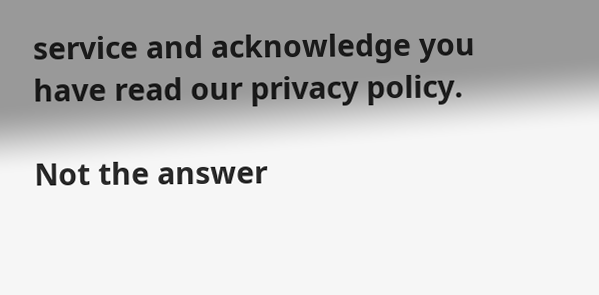service and acknowledge you have read our privacy policy.

Not the answer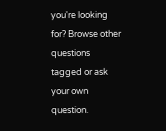you're looking for? Browse other questions tagged or ask your own question.